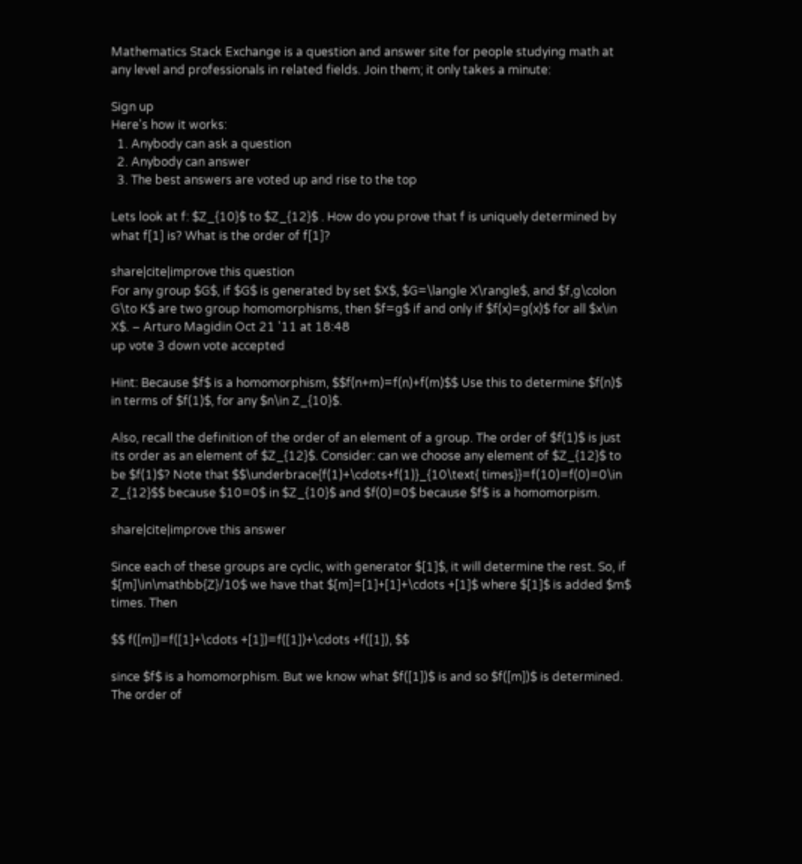Mathematics Stack Exchange is a question and answer site for people studying math at any level and professionals in related fields. Join them; it only takes a minute:

Sign up
Here's how it works:
  1. Anybody can ask a question
  2. Anybody can answer
  3. The best answers are voted up and rise to the top

Lets look at f: $Z_{10}$ to $Z_{12}$ . How do you prove that f is uniquely determined by what f[1] is? What is the order of f[1]?

share|cite|improve this question
For any group $G$, if $G$ is generated by set $X$, $G=\langle X\rangle$, and $f,g\colon G\to K$ are two group homomorphisms, then $f=g$ if and only if $f(x)=g(x)$ for all $x\in X$. – Arturo Magidin Oct 21 '11 at 18:48
up vote 3 down vote accepted

Hint: Because $f$ is a homomorphism, $$f(n+m)=f(n)+f(m)$$ Use this to determine $f(n)$ in terms of $f(1)$, for any $n\in Z_{10}$.

Also, recall the definition of the order of an element of a group. The order of $f(1)$ is just its order as an element of $Z_{12}$. Consider: can we choose any element of $Z_{12}$ to be $f(1)$? Note that $$\underbrace{f(1)+\cdots+f(1)}_{10\text{ times}}=f(10)=f(0)=0\in Z_{12}$$ because $10=0$ in $Z_{10}$ and $f(0)=0$ because $f$ is a homomorpism.

share|cite|improve this answer

Since each of these groups are cyclic, with generator $[1]$, it will determine the rest. So, if $[m]\in\mathbb{Z}/10$ we have that $[m]=[1]+[1]+\cdots +[1]$ where $[1]$ is added $m$ times. Then

$$ f([m])=f([1]+\cdots +[1])=f([1])+\cdots +f([1]), $$

since $f$ is a homomorphism. But we know what $f([1])$ is and so $f([m])$ is determined. The order of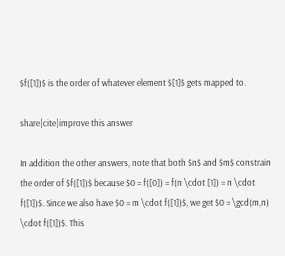$f([1])$ is the order of whatever element $[1]$ gets mapped to.

share|cite|improve this answer

In addition the other answers, note that both $n$ and $m$ constrain the order of $f([1])$ because $0 = f([0]) = f(n \cdot [1]) = n \cdot f([1])$. Since we also have $0 = m \cdot f([1])$, we get $0 = \gcd(m,n) \cdot f([1])$. This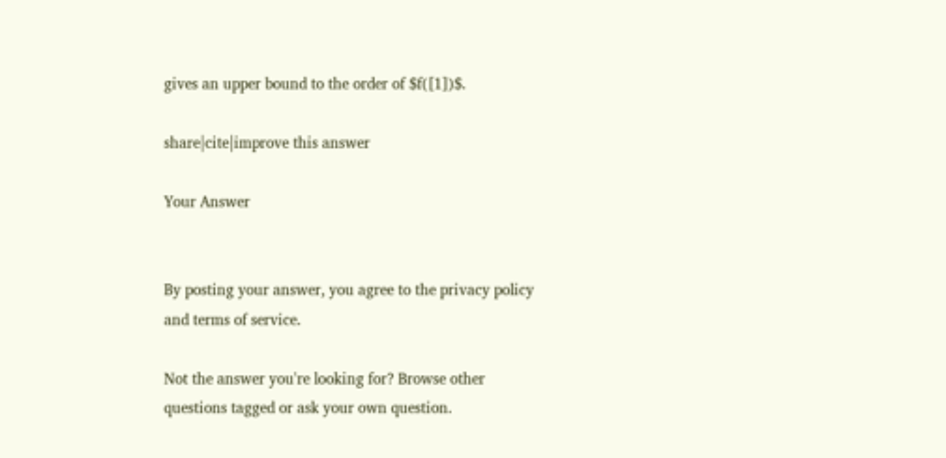gives an upper bound to the order of $f([1])$.

share|cite|improve this answer

Your Answer


By posting your answer, you agree to the privacy policy and terms of service.

Not the answer you're looking for? Browse other questions tagged or ask your own question.